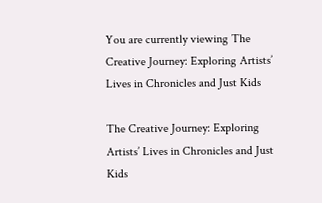You are currently viewing The Creative Journey: Exploring Artists’ Lives in Chronicles and Just Kids

The Creative Journey: Exploring Artists’ Lives in Chronicles and Just Kids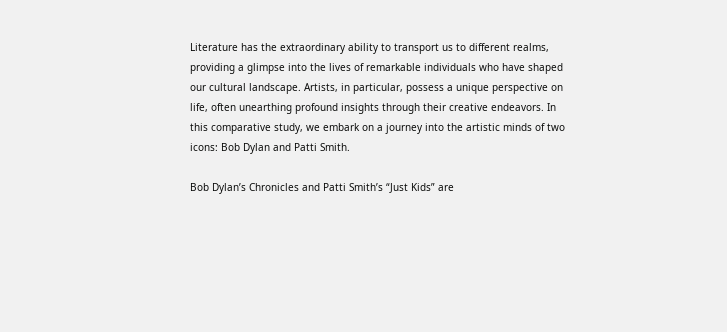Literature has the extraordinary ability to transport us to different realms, providing a glimpse into the lives of remarkable individuals who have shaped our cultural landscape. Artists, in particular, possess a unique perspective on life, often unearthing profound insights through their creative endeavors. In this comparative study, we embark on a journey into the artistic minds of two icons: Bob Dylan and Patti Smith.

Bob Dylan’s Chronicles and Patti Smith’s “Just Kids” are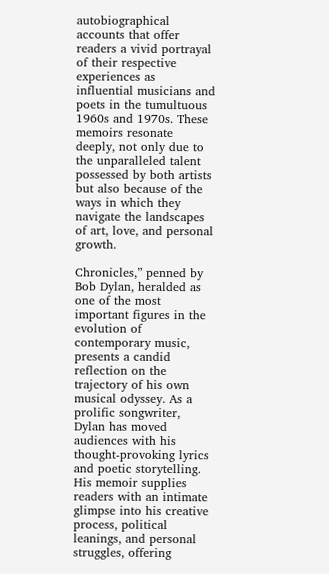autobiographical accounts that offer readers a vivid portrayal of their respective experiences as influential musicians and poets in the tumultuous 1960s and 1970s. These memoirs resonate deeply, not only due to the unparalleled talent possessed by both artists but also because of the ways in which they navigate the landscapes of art, love, and personal growth.

Chronicles,” penned by Bob Dylan, heralded as one of the most important figures in the evolution of contemporary music, presents a candid reflection on the trajectory of his own musical odyssey. As a prolific songwriter, Dylan has moved audiences with his thought-provoking lyrics and poetic storytelling. His memoir supplies readers with an intimate glimpse into his creative process, political leanings, and personal struggles, offering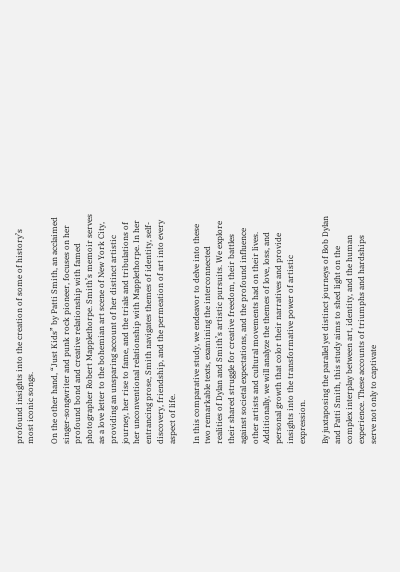profound insights into the creation of some of history’s most iconic songs.

On the other hand, “Just Kids” by Patti Smith, an acclaimed singer-songwriter and punk rock pioneer, focuses on her profound bond and creative relationship with famed photographer Robert Mapplethorpe. Smith’s memoir serves as a love letter to the bohemian art scene of New York City, providing an unsparing account of her distinct artistic journey, her rise to fame, and the trials and tribulations of her unconventional relationship with Mapplethorpe. In her entrancing prose, Smith navigates themes of identity, self-discovery, friendship, and the permeation of art into every aspect of life.

In this comparative study, we endeavor to delve into these two remarkable texts, examining the interconnected realities of Dylan and Smith’s artistic pursuits. We explore their shared struggle for creative freedom, their battles against societal expectations, and the profound influence other artists and cultural movements had on their lives. Additionally, we will analyze the themes of love, loss, and personal growth that color their narratives and provide insights into the transformative power of artistic expression.

By juxtaposing the parallel yet distinct journeys of Bob Dylan and Patti Smith, this study aims to shed light on the complex interplay between art, identity, and the human experience. These accounts of triumphs and hardships serve not only to captivate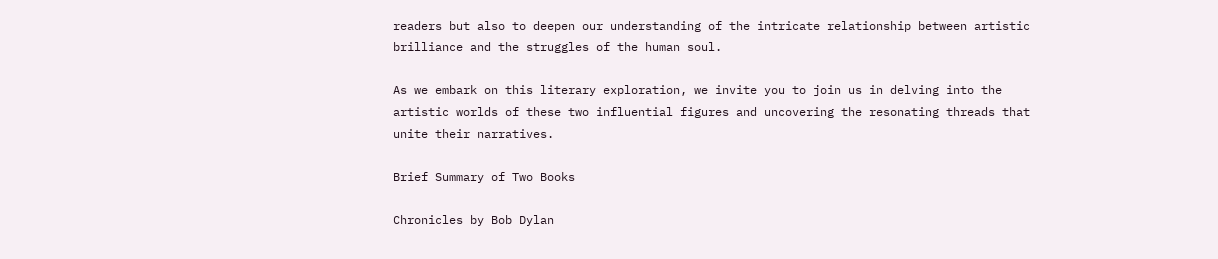readers but also to deepen our understanding of the intricate relationship between artistic brilliance and the struggles of the human soul.

As we embark on this literary exploration, we invite you to join us in delving into the artistic worlds of these two influential figures and uncovering the resonating threads that unite their narratives.

Brief Summary of Two Books

Chronicles by Bob Dylan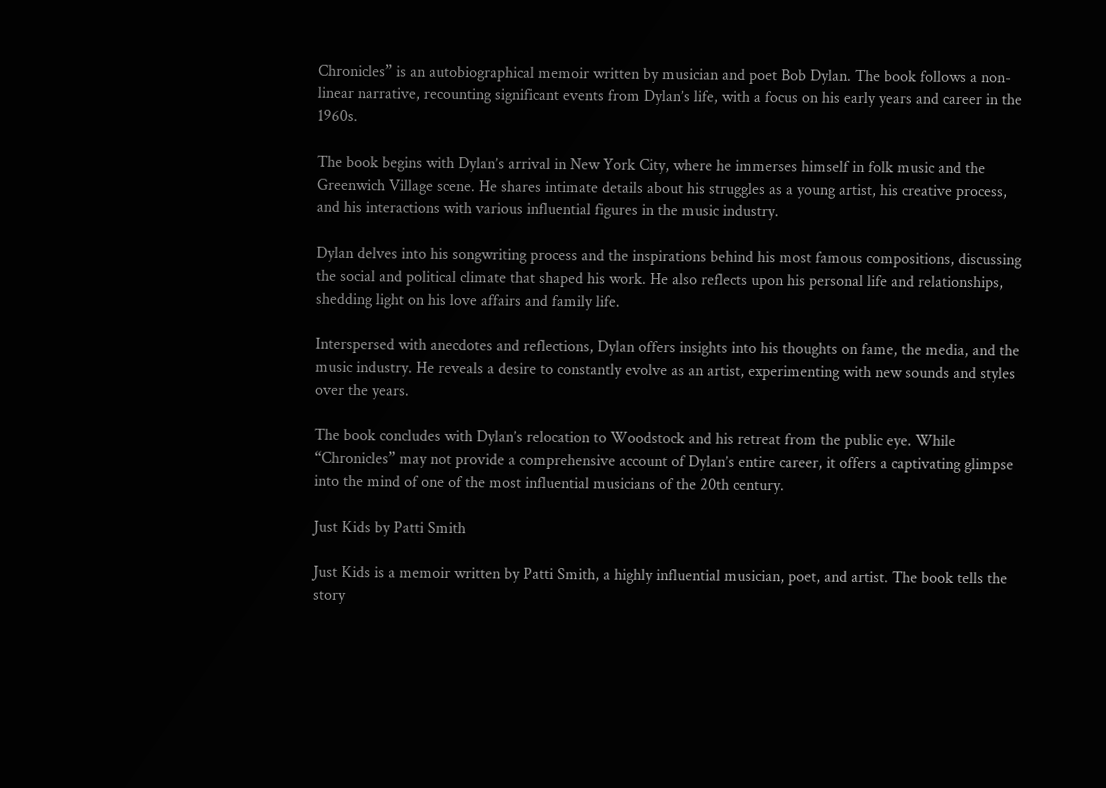Chronicles” is an autobiographical memoir written by musician and poet Bob Dylan. The book follows a non-linear narrative, recounting significant events from Dylan’s life, with a focus on his early years and career in the 1960s.

The book begins with Dylan’s arrival in New York City, where he immerses himself in folk music and the Greenwich Village scene. He shares intimate details about his struggles as a young artist, his creative process, and his interactions with various influential figures in the music industry.

Dylan delves into his songwriting process and the inspirations behind his most famous compositions, discussing the social and political climate that shaped his work. He also reflects upon his personal life and relationships, shedding light on his love affairs and family life.

Interspersed with anecdotes and reflections, Dylan offers insights into his thoughts on fame, the media, and the music industry. He reveals a desire to constantly evolve as an artist, experimenting with new sounds and styles over the years.

The book concludes with Dylan’s relocation to Woodstock and his retreat from the public eye. While “Chronicles” may not provide a comprehensive account of Dylan’s entire career, it offers a captivating glimpse into the mind of one of the most influential musicians of the 20th century.

Just Kids by Patti Smith

Just Kids is a memoir written by Patti Smith, a highly influential musician, poet, and artist. The book tells the story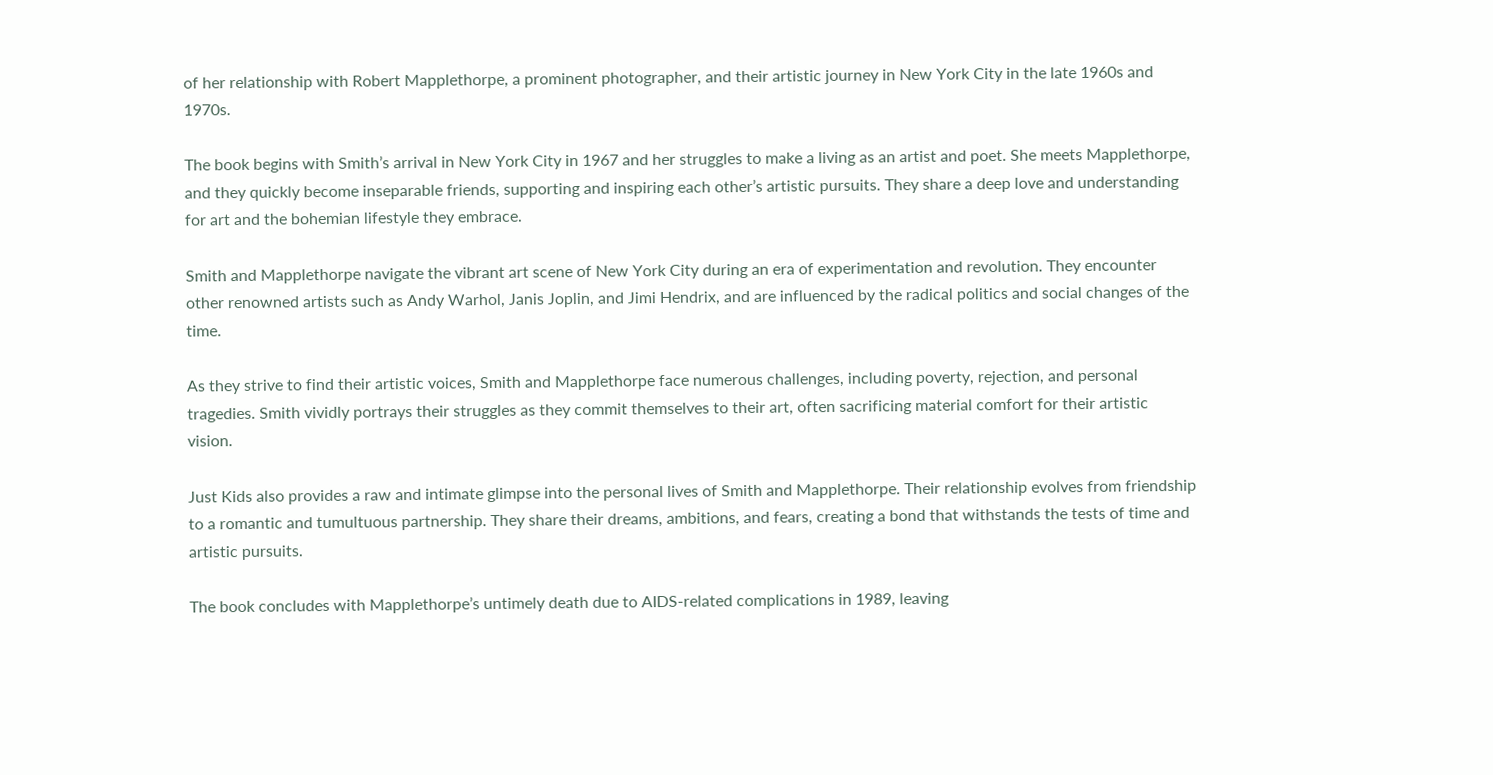of her relationship with Robert Mapplethorpe, a prominent photographer, and their artistic journey in New York City in the late 1960s and 1970s.

The book begins with Smith’s arrival in New York City in 1967 and her struggles to make a living as an artist and poet. She meets Mapplethorpe, and they quickly become inseparable friends, supporting and inspiring each other’s artistic pursuits. They share a deep love and understanding for art and the bohemian lifestyle they embrace.

Smith and Mapplethorpe navigate the vibrant art scene of New York City during an era of experimentation and revolution. They encounter other renowned artists such as Andy Warhol, Janis Joplin, and Jimi Hendrix, and are influenced by the radical politics and social changes of the time.

As they strive to find their artistic voices, Smith and Mapplethorpe face numerous challenges, including poverty, rejection, and personal tragedies. Smith vividly portrays their struggles as they commit themselves to their art, often sacrificing material comfort for their artistic vision.

Just Kids also provides a raw and intimate glimpse into the personal lives of Smith and Mapplethorpe. Their relationship evolves from friendship to a romantic and tumultuous partnership. They share their dreams, ambitions, and fears, creating a bond that withstands the tests of time and artistic pursuits.

The book concludes with Mapplethorpe’s untimely death due to AIDS-related complications in 1989, leaving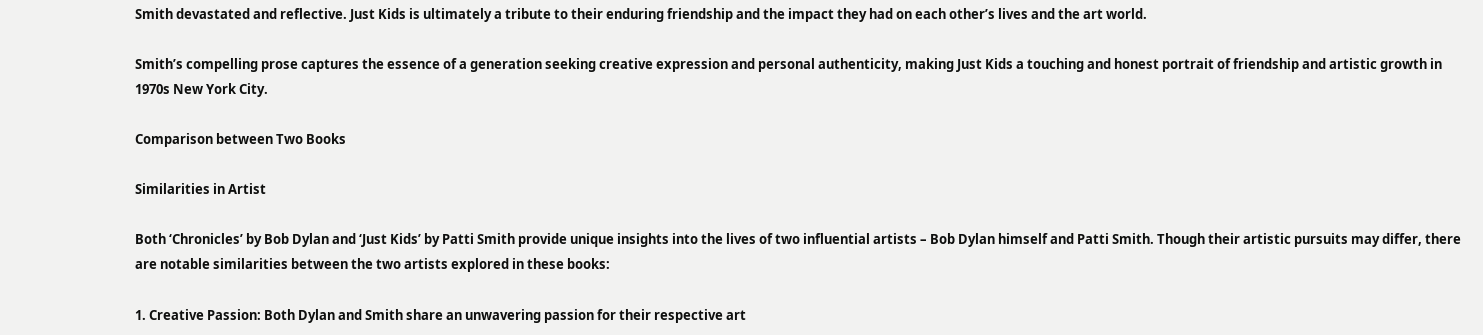Smith devastated and reflective. Just Kids is ultimately a tribute to their enduring friendship and the impact they had on each other’s lives and the art world.

Smith’s compelling prose captures the essence of a generation seeking creative expression and personal authenticity, making Just Kids a touching and honest portrait of friendship and artistic growth in 1970s New York City.

Comparison between Two Books

Similarities in Artist

Both ‘Chronicles’ by Bob Dylan and ‘Just Kids’ by Patti Smith provide unique insights into the lives of two influential artists – Bob Dylan himself and Patti Smith. Though their artistic pursuits may differ, there are notable similarities between the two artists explored in these books:

1. Creative Passion: Both Dylan and Smith share an unwavering passion for their respective art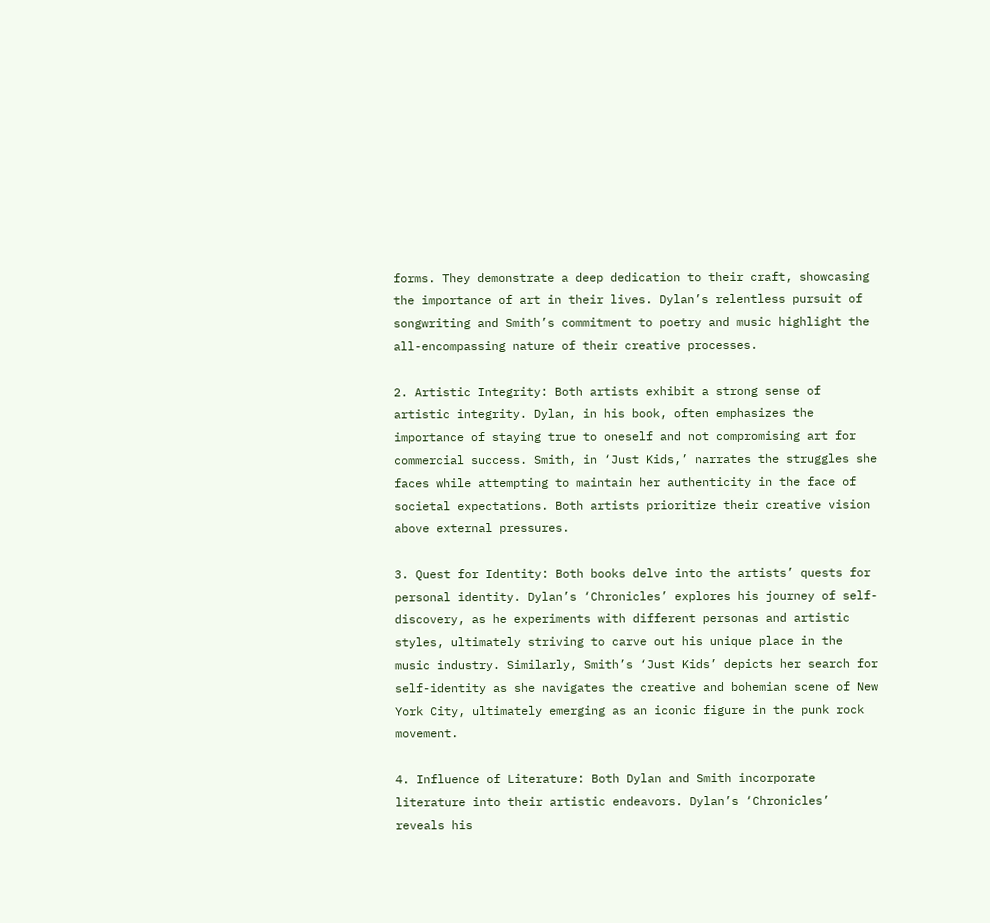forms. They demonstrate a deep dedication to their craft, showcasing the importance of art in their lives. Dylan’s relentless pursuit of songwriting and Smith’s commitment to poetry and music highlight the all-encompassing nature of their creative processes.

2. Artistic Integrity: Both artists exhibit a strong sense of artistic integrity. Dylan, in his book, often emphasizes the importance of staying true to oneself and not compromising art for commercial success. Smith, in ‘Just Kids,’ narrates the struggles she faces while attempting to maintain her authenticity in the face of societal expectations. Both artists prioritize their creative vision above external pressures.

3. Quest for Identity: Both books delve into the artists’ quests for personal identity. Dylan’s ‘Chronicles’ explores his journey of self-discovery, as he experiments with different personas and artistic styles, ultimately striving to carve out his unique place in the music industry. Similarly, Smith’s ‘Just Kids’ depicts her search for self-identity as she navigates the creative and bohemian scene of New York City, ultimately emerging as an iconic figure in the punk rock movement.

4. Influence of Literature: Both Dylan and Smith incorporate literature into their artistic endeavors. Dylan’s ‘Chronicles’ reveals his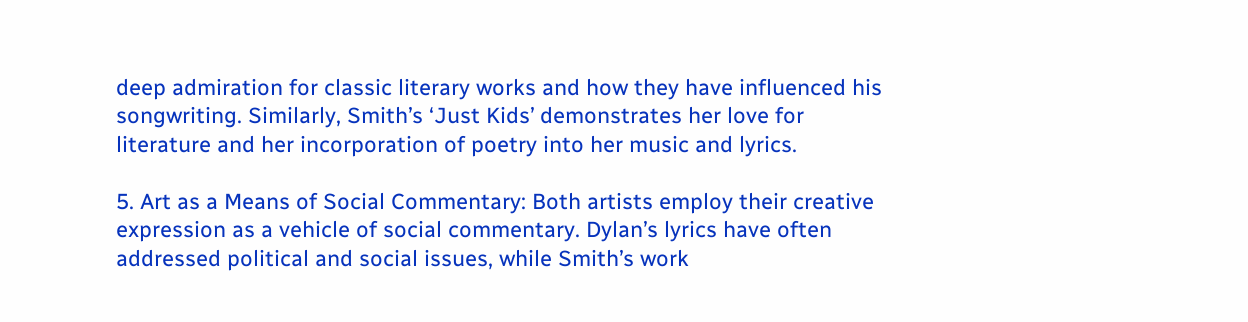deep admiration for classic literary works and how they have influenced his songwriting. Similarly, Smith’s ‘Just Kids’ demonstrates her love for literature and her incorporation of poetry into her music and lyrics.

5. Art as a Means of Social Commentary: Both artists employ their creative expression as a vehicle of social commentary. Dylan’s lyrics have often addressed political and social issues, while Smith’s work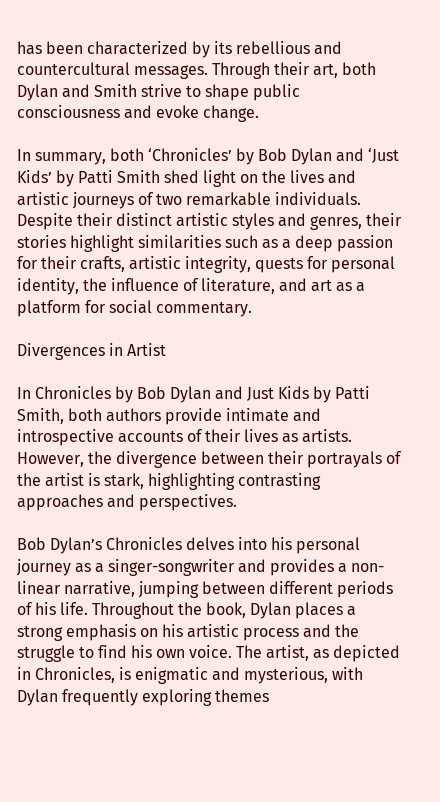has been characterized by its rebellious and countercultural messages. Through their art, both Dylan and Smith strive to shape public consciousness and evoke change.

In summary, both ‘Chronicles’ by Bob Dylan and ‘Just Kids’ by Patti Smith shed light on the lives and artistic journeys of two remarkable individuals. Despite their distinct artistic styles and genres, their stories highlight similarities such as a deep passion for their crafts, artistic integrity, quests for personal identity, the influence of literature, and art as a platform for social commentary.

Divergences in Artist

In Chronicles by Bob Dylan and Just Kids by Patti Smith, both authors provide intimate and introspective accounts of their lives as artists. However, the divergence between their portrayals of the artist is stark, highlighting contrasting approaches and perspectives.

Bob Dylan’s Chronicles delves into his personal journey as a singer-songwriter and provides a non-linear narrative, jumping between different periods of his life. Throughout the book, Dylan places a strong emphasis on his artistic process and the struggle to find his own voice. The artist, as depicted in Chronicles, is enigmatic and mysterious, with Dylan frequently exploring themes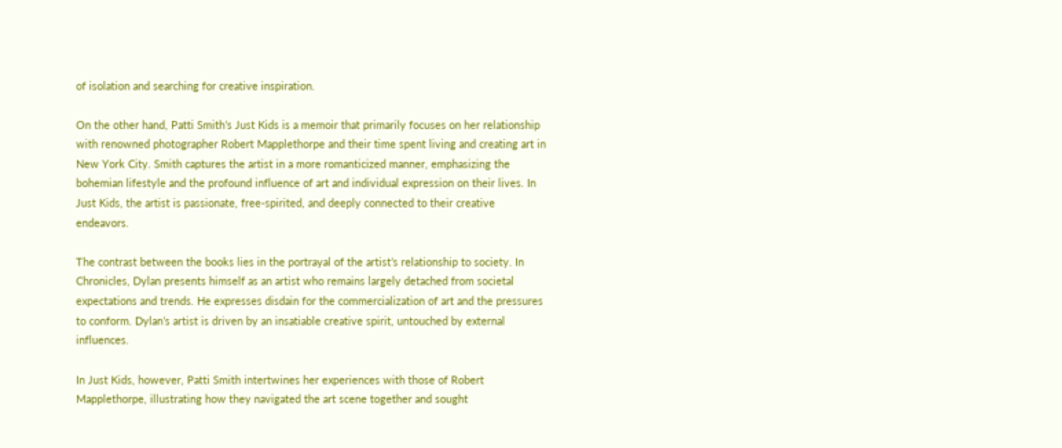of isolation and searching for creative inspiration.

On the other hand, Patti Smith’s Just Kids is a memoir that primarily focuses on her relationship with renowned photographer Robert Mapplethorpe and their time spent living and creating art in New York City. Smith captures the artist in a more romanticized manner, emphasizing the bohemian lifestyle and the profound influence of art and individual expression on their lives. In Just Kids, the artist is passionate, free-spirited, and deeply connected to their creative endeavors.

The contrast between the books lies in the portrayal of the artist’s relationship to society. In Chronicles, Dylan presents himself as an artist who remains largely detached from societal expectations and trends. He expresses disdain for the commercialization of art and the pressures to conform. Dylan’s artist is driven by an insatiable creative spirit, untouched by external influences.

In Just Kids, however, Patti Smith intertwines her experiences with those of Robert Mapplethorpe, illustrating how they navigated the art scene together and sought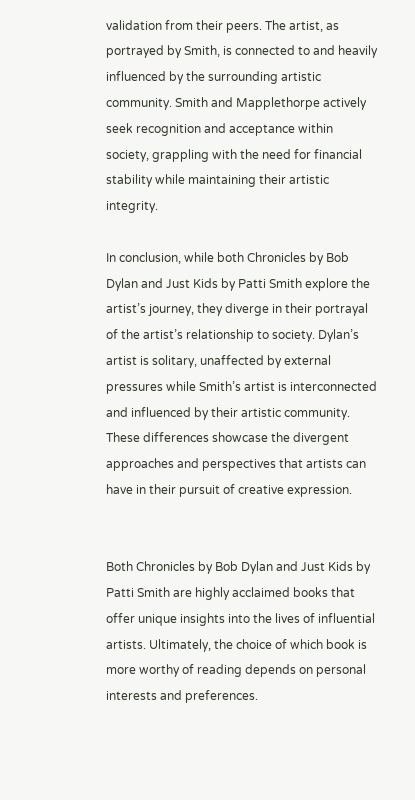validation from their peers. The artist, as portrayed by Smith, is connected to and heavily influenced by the surrounding artistic community. Smith and Mapplethorpe actively seek recognition and acceptance within society, grappling with the need for financial stability while maintaining their artistic integrity.

In conclusion, while both Chronicles by Bob Dylan and Just Kids by Patti Smith explore the artist’s journey, they diverge in their portrayal of the artist’s relationship to society. Dylan’s artist is solitary, unaffected by external pressures while Smith’s artist is interconnected and influenced by their artistic community. These differences showcase the divergent approaches and perspectives that artists can have in their pursuit of creative expression.


Both Chronicles by Bob Dylan and Just Kids by Patti Smith are highly acclaimed books that offer unique insights into the lives of influential artists. Ultimately, the choice of which book is more worthy of reading depends on personal interests and preferences.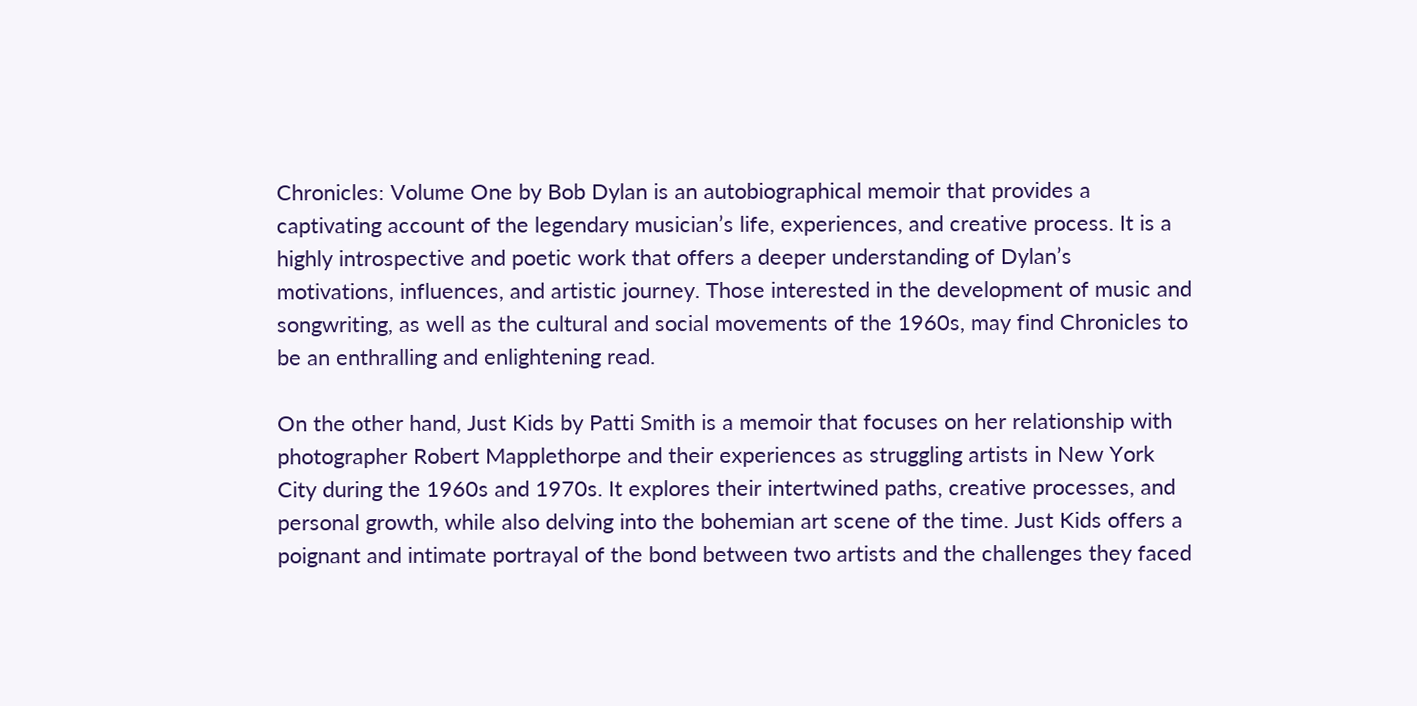Chronicles: Volume One by Bob Dylan is an autobiographical memoir that provides a captivating account of the legendary musician’s life, experiences, and creative process. It is a highly introspective and poetic work that offers a deeper understanding of Dylan’s motivations, influences, and artistic journey. Those interested in the development of music and songwriting, as well as the cultural and social movements of the 1960s, may find Chronicles to be an enthralling and enlightening read.

On the other hand, Just Kids by Patti Smith is a memoir that focuses on her relationship with photographer Robert Mapplethorpe and their experiences as struggling artists in New York City during the 1960s and 1970s. It explores their intertwined paths, creative processes, and personal growth, while also delving into the bohemian art scene of the time. Just Kids offers a poignant and intimate portrayal of the bond between two artists and the challenges they faced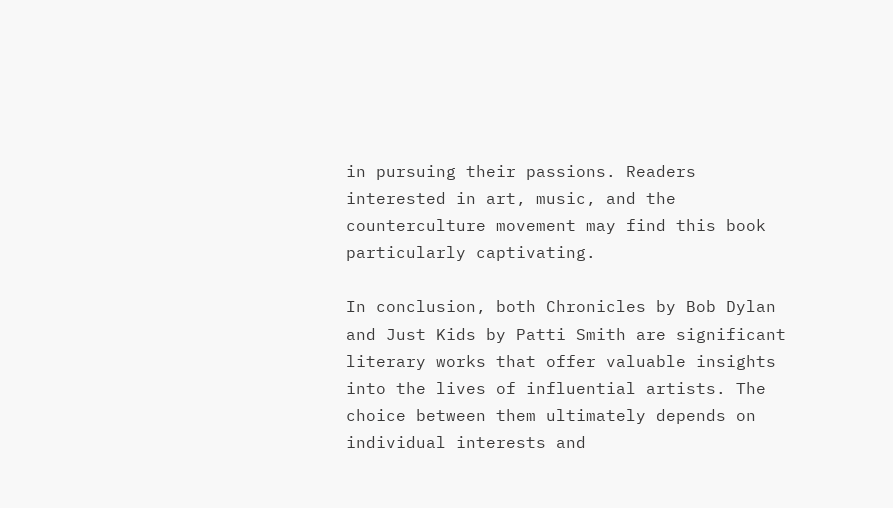in pursuing their passions. Readers interested in art, music, and the counterculture movement may find this book particularly captivating.

In conclusion, both Chronicles by Bob Dylan and Just Kids by Patti Smith are significant literary works that offer valuable insights into the lives of influential artists. The choice between them ultimately depends on individual interests and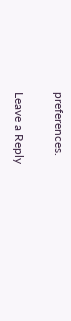preferences.

Leave a Reply